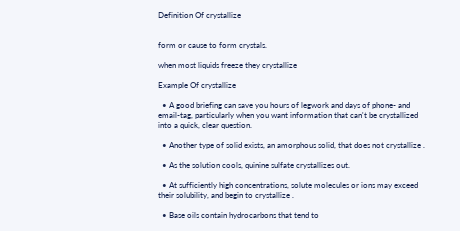Definition Of crystallize


form or cause to form crystals.

when most liquids freeze they crystallize

Example Of crystallize

  • A good briefing can save you hours of legwork and days of phone- and email-tag, particularly when you want information that can't be crystallized into a quick, clear question.

  • Another type of solid exists, an amorphous solid, that does not crystallize .

  • As the solution cools, quinine sulfate crystallizes out.

  • At sufficiently high concentrations, solute molecules or ions may exceed their solubility, and begin to crystallize .

  • Base oils contain hydrocarbons that tend to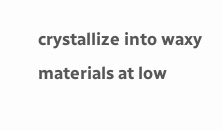crystallize into waxy materials at low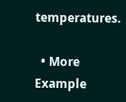temperatures.

  • More Example